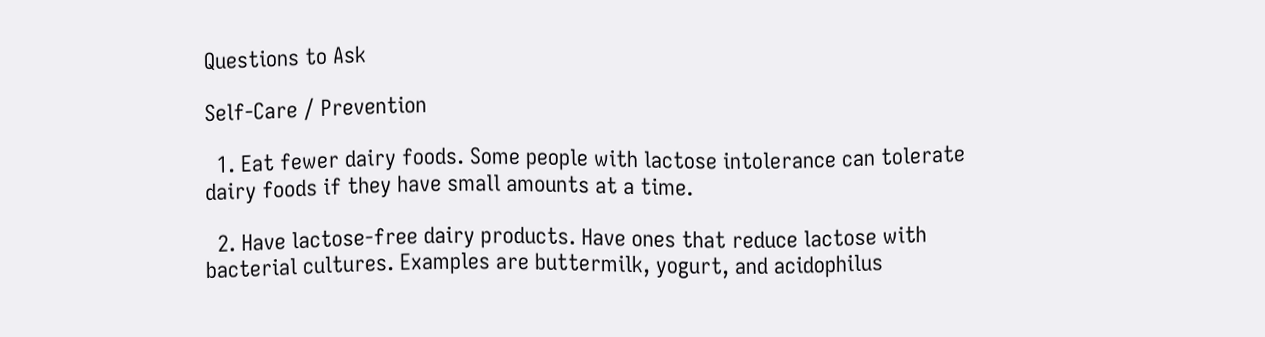Questions to Ask

Self-Care / Prevention

  1. Eat fewer dairy foods. Some people with lactose intolerance can tolerate dairy foods if they have small amounts at a time.

  2. Have lactose-free dairy products. Have ones that reduce lactose with bacterial cultures. Examples are buttermilk, yogurt, and acidophilus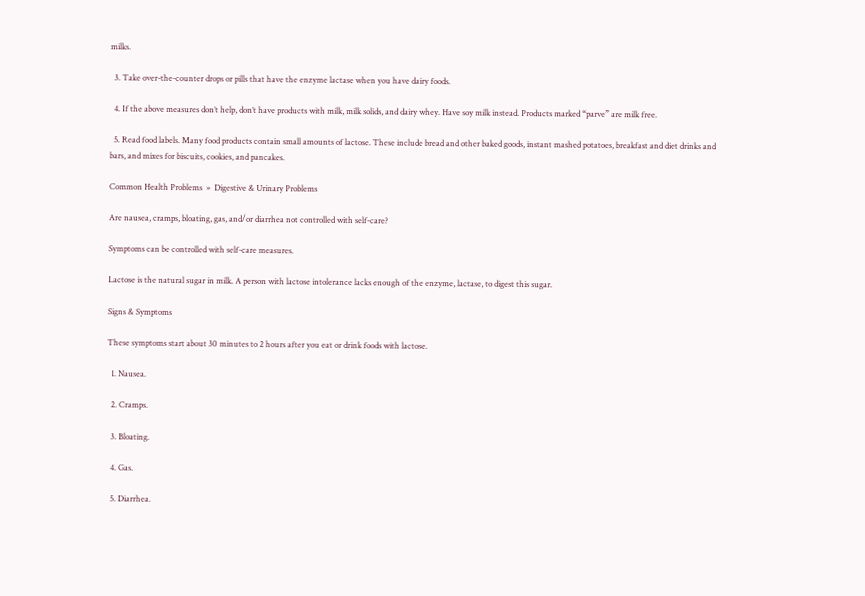milks.

  3. Take over-the-counter drops or pills that have the enzyme lactase when you have dairy foods.

  4. If the above measures don’t help, don’t have products with milk, milk solids, and dairy whey. Have soy milk instead. Products marked “parve” are milk free.

  5. Read food labels. Many food products contain small amounts of lactose. These include bread and other baked goods, instant mashed potatoes, breakfast and diet drinks and bars, and mixes for biscuits, cookies, and pancakes.

Common Health Problems  »  Digestive & Urinary Problems

Are nausea, cramps, bloating, gas, and/or diarrhea not controlled with self-care?

Symptoms can be controlled with self-care measures.

Lactose is the natural sugar in milk. A person with lactose intolerance lacks enough of the enzyme, lactase, to digest this sugar.

Signs & Symptoms

These symptoms start about 30 minutes to 2 hours after you eat or drink foods with lactose.

  1. Nausea.

  2. Cramps.

  3. Bloating.

  4. Gas.

  5. Diarrhea.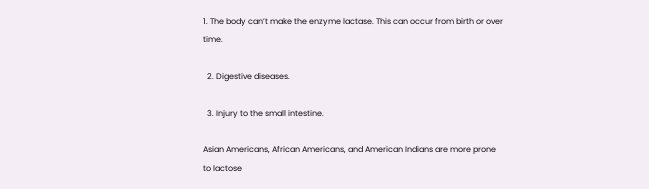1. The body can’t make the enzyme lactase. This can occur from birth or over time.

  2. Digestive diseases.

  3. Injury to the small intestine.

Asian Americans, African Americans, and American Indians are more prone to lactose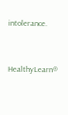intolerance.


HealthyLearn®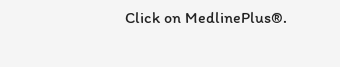Click on MedlinePlus®.